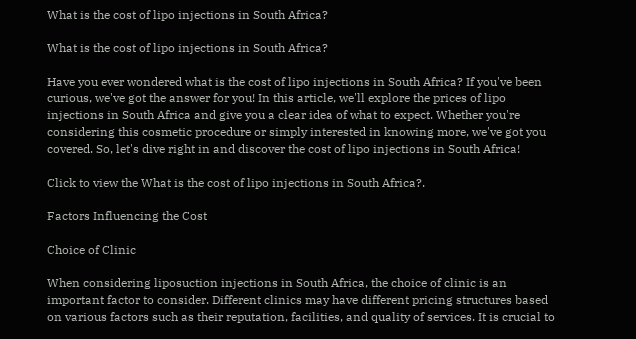What is the cost of lipo injections in South Africa?

What is the cost of lipo injections in South Africa?

Have you ever wondered what is the cost of lipo injections in South Africa? If you've been curious, we've got the answer for you! In this article, we'll explore the prices of lipo injections in South Africa and give you a clear idea of what to expect. Whether you're considering this cosmetic procedure or simply interested in knowing more, we've got you covered. So, let's dive right in and discover the cost of lipo injections in South Africa!

Click to view the What is the cost of lipo injections in South Africa?.

Factors Influencing the Cost

Choice of Clinic

When considering liposuction injections in South Africa, the choice of clinic is an important factor to consider. Different clinics may have different pricing structures based on various factors such as their reputation, facilities, and quality of services. It is crucial to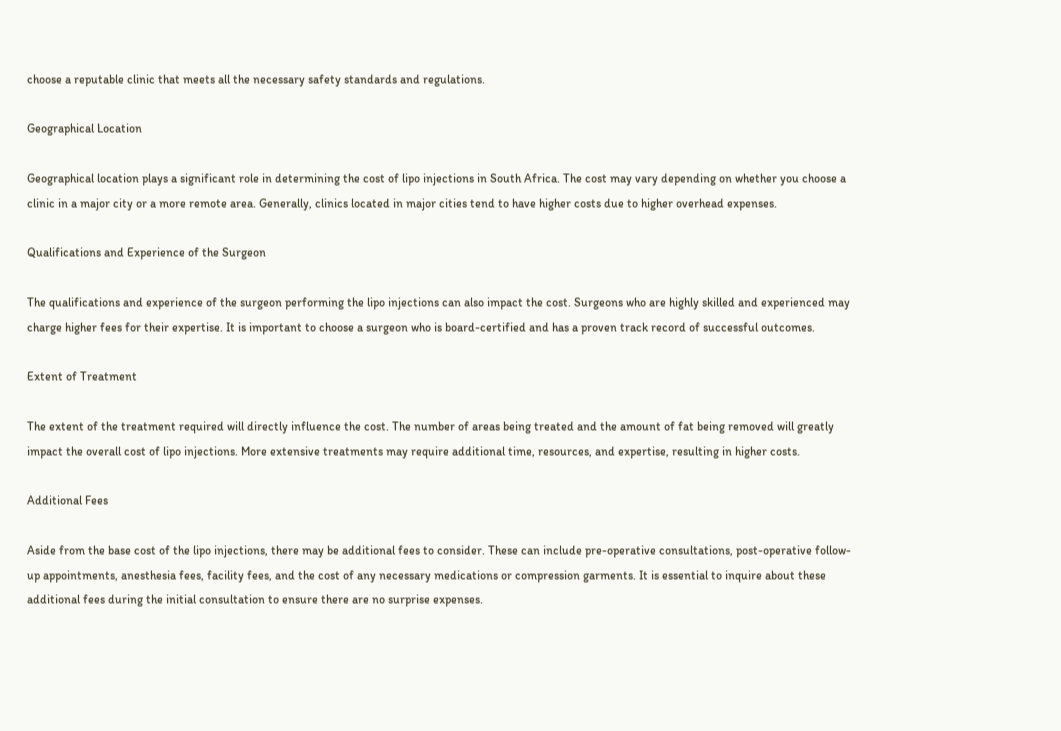choose a reputable clinic that meets all the necessary safety standards and regulations.

Geographical Location

Geographical location plays a significant role in determining the cost of lipo injections in South Africa. The cost may vary depending on whether you choose a clinic in a major city or a more remote area. Generally, clinics located in major cities tend to have higher costs due to higher overhead expenses.

Qualifications and Experience of the Surgeon

The qualifications and experience of the surgeon performing the lipo injections can also impact the cost. Surgeons who are highly skilled and experienced may charge higher fees for their expertise. It is important to choose a surgeon who is board-certified and has a proven track record of successful outcomes.

Extent of Treatment

The extent of the treatment required will directly influence the cost. The number of areas being treated and the amount of fat being removed will greatly impact the overall cost of lipo injections. More extensive treatments may require additional time, resources, and expertise, resulting in higher costs.

Additional Fees

Aside from the base cost of the lipo injections, there may be additional fees to consider. These can include pre-operative consultations, post-operative follow-up appointments, anesthesia fees, facility fees, and the cost of any necessary medications or compression garments. It is essential to inquire about these additional fees during the initial consultation to ensure there are no surprise expenses.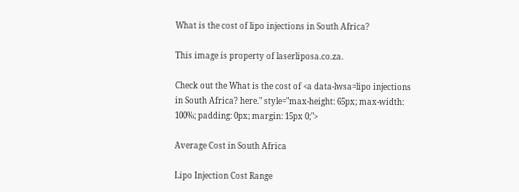What is the cost of lipo injections in South Africa?

This image is property of laserliposa.co.za.

Check out the What is the cost of <a data-lwsa=lipo injections in South Africa? here." style="max-height: 65px; max-width: 100%; padding: 0px; margin: 15px 0;">

Average Cost in South Africa

Lipo Injection Cost Range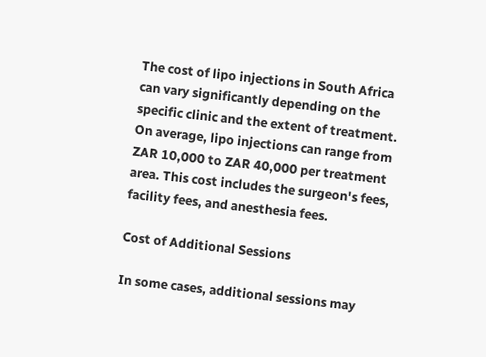The cost of lipo injections in South Africa can vary significantly depending on the specific clinic and the extent of treatment. On average, lipo injections can range from ZAR 10,000 to ZAR 40,000 per treatment area. This cost includes the surgeon's fees, facility fees, and anesthesia fees.

Cost of Additional Sessions

In some cases, additional sessions may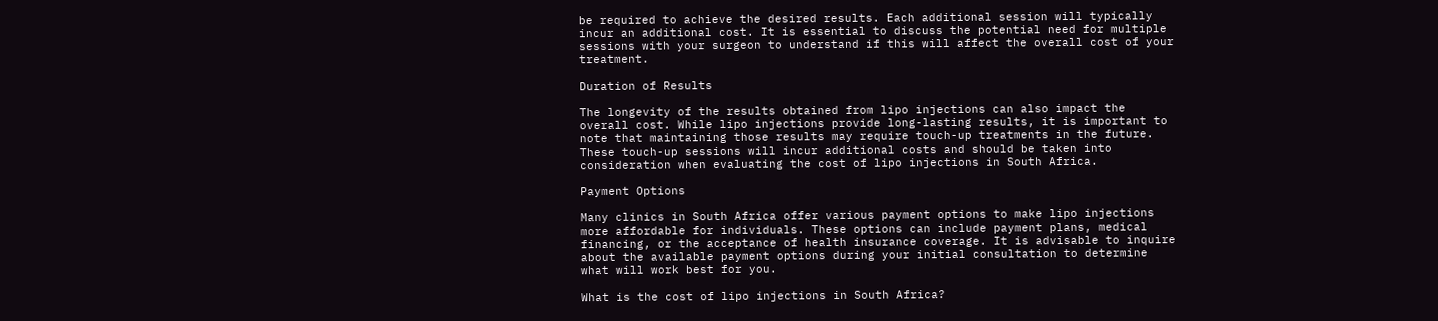be required to achieve the desired results. Each additional session will typically incur an additional cost. It is essential to discuss the potential need for multiple sessions with your surgeon to understand if this will affect the overall cost of your treatment.

Duration of Results

The longevity of the results obtained from lipo injections can also impact the overall cost. While lipo injections provide long-lasting results, it is important to note that maintaining those results may require touch-up treatments in the future. These touch-up sessions will incur additional costs and should be taken into consideration when evaluating the cost of lipo injections in South Africa.

Payment Options

Many clinics in South Africa offer various payment options to make lipo injections more affordable for individuals. These options can include payment plans, medical financing, or the acceptance of health insurance coverage. It is advisable to inquire about the available payment options during your initial consultation to determine what will work best for you.

What is the cost of lipo injections in South Africa?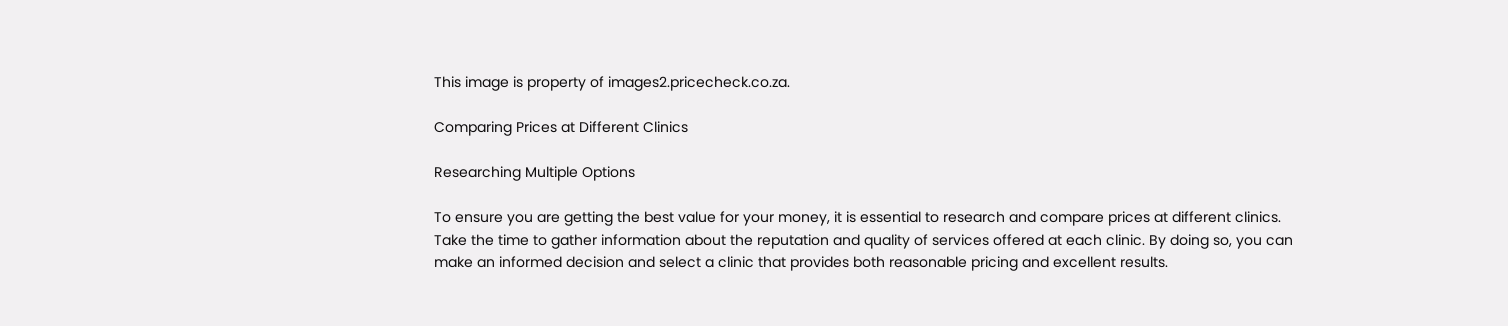This image is property of images2.pricecheck.co.za.

Comparing Prices at Different Clinics

Researching Multiple Options

To ensure you are getting the best value for your money, it is essential to research and compare prices at different clinics. Take the time to gather information about the reputation and quality of services offered at each clinic. By doing so, you can make an informed decision and select a clinic that provides both reasonable pricing and excellent results.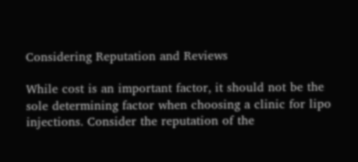Considering Reputation and Reviews

While cost is an important factor, it should not be the sole determining factor when choosing a clinic for lipo injections. Consider the reputation of the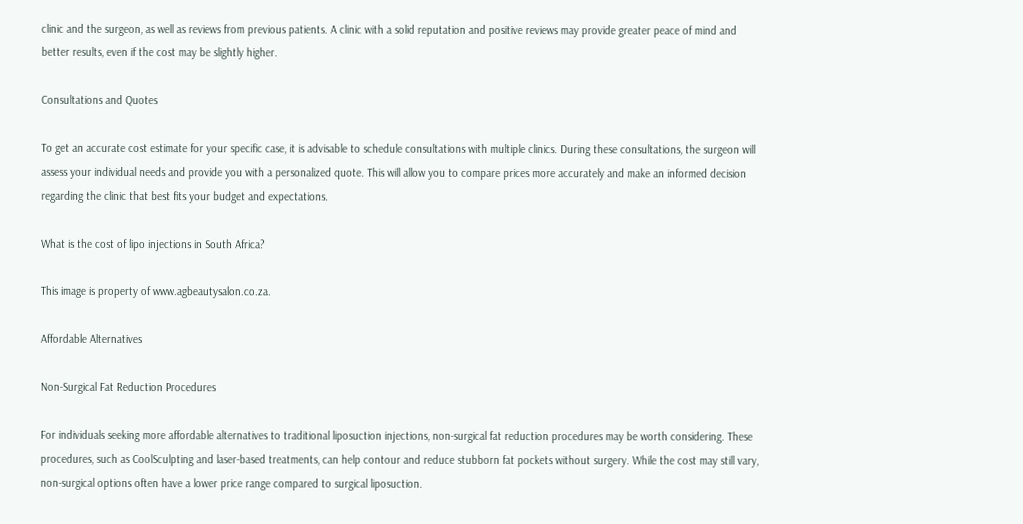clinic and the surgeon, as well as reviews from previous patients. A clinic with a solid reputation and positive reviews may provide greater peace of mind and better results, even if the cost may be slightly higher.

Consultations and Quotes

To get an accurate cost estimate for your specific case, it is advisable to schedule consultations with multiple clinics. During these consultations, the surgeon will assess your individual needs and provide you with a personalized quote. This will allow you to compare prices more accurately and make an informed decision regarding the clinic that best fits your budget and expectations.

What is the cost of lipo injections in South Africa?

This image is property of www.agbeautysalon.co.za.

Affordable Alternatives

Non-Surgical Fat Reduction Procedures

For individuals seeking more affordable alternatives to traditional liposuction injections, non-surgical fat reduction procedures may be worth considering. These procedures, such as CoolSculpting and laser-based treatments, can help contour and reduce stubborn fat pockets without surgery. While the cost may still vary, non-surgical options often have a lower price range compared to surgical liposuction.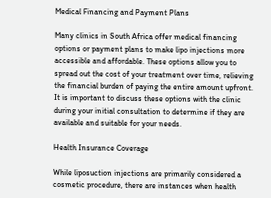Medical Financing and Payment Plans

Many clinics in South Africa offer medical financing options or payment plans to make lipo injections more accessible and affordable. These options allow you to spread out the cost of your treatment over time, relieving the financial burden of paying the entire amount upfront. It is important to discuss these options with the clinic during your initial consultation to determine if they are available and suitable for your needs.

Health Insurance Coverage

While liposuction injections are primarily considered a cosmetic procedure, there are instances when health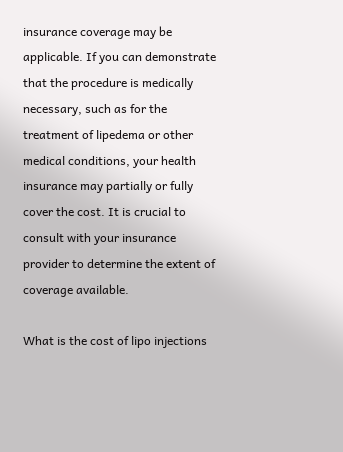insurance coverage may be applicable. If you can demonstrate that the procedure is medically necessary, such as for the treatment of lipedema or other medical conditions, your health insurance may partially or fully cover the cost. It is crucial to consult with your insurance provider to determine the extent of coverage available.

What is the cost of lipo injections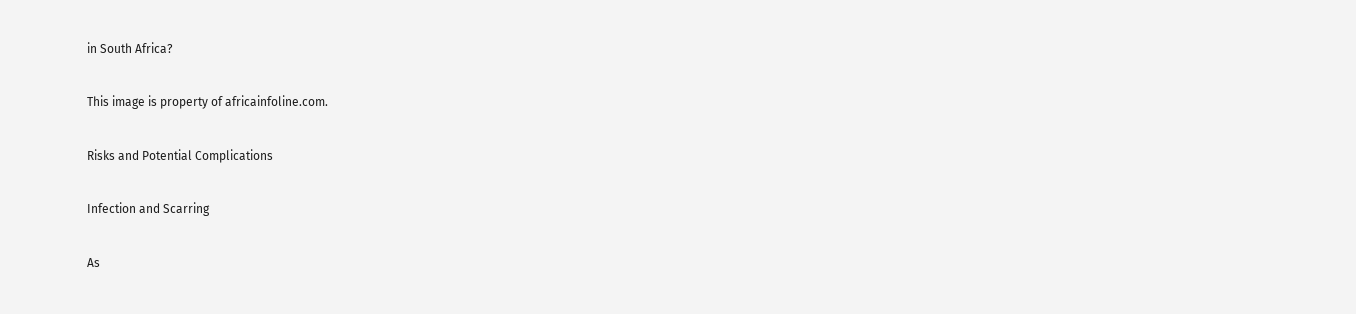in South Africa?

This image is property of africainfoline.com.

Risks and Potential Complications

Infection and Scarring

As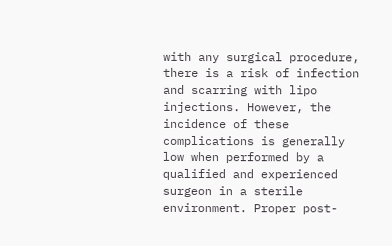with any surgical procedure, there is a risk of infection and scarring with lipo injections. However, the incidence of these complications is generally low when performed by a qualified and experienced surgeon in a sterile environment. Proper post-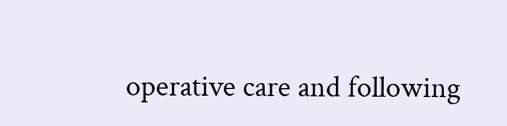operative care and following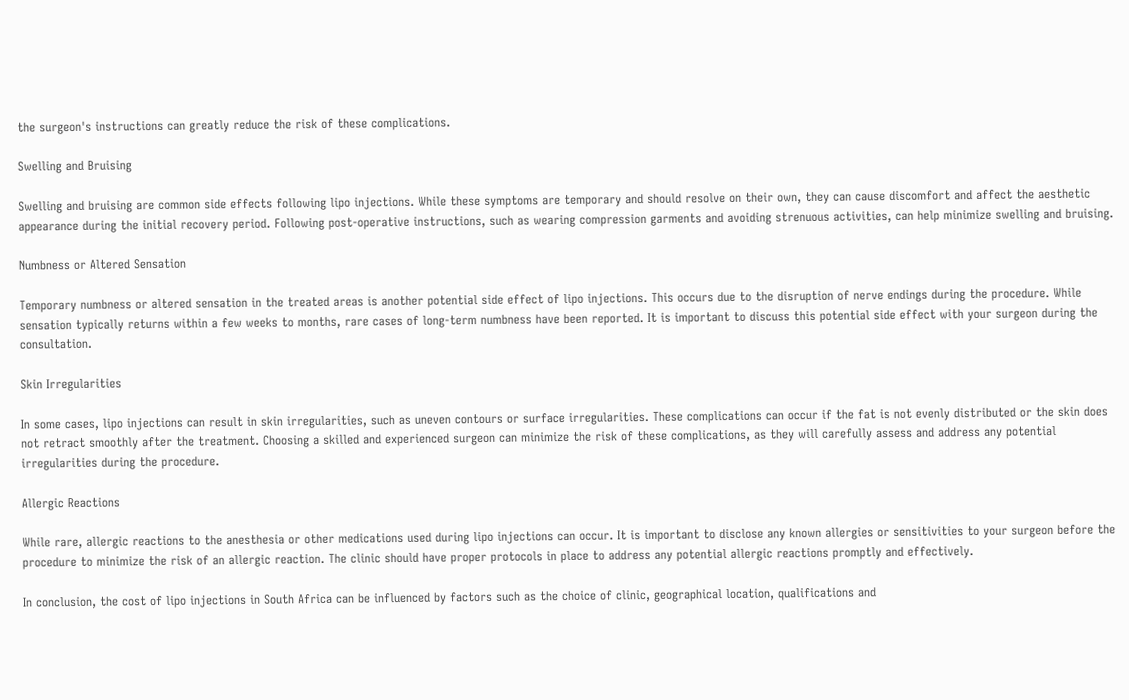the surgeon's instructions can greatly reduce the risk of these complications.

Swelling and Bruising

Swelling and bruising are common side effects following lipo injections. While these symptoms are temporary and should resolve on their own, they can cause discomfort and affect the aesthetic appearance during the initial recovery period. Following post-operative instructions, such as wearing compression garments and avoiding strenuous activities, can help minimize swelling and bruising.

Numbness or Altered Sensation

Temporary numbness or altered sensation in the treated areas is another potential side effect of lipo injections. This occurs due to the disruption of nerve endings during the procedure. While sensation typically returns within a few weeks to months, rare cases of long-term numbness have been reported. It is important to discuss this potential side effect with your surgeon during the consultation.

Skin Irregularities

In some cases, lipo injections can result in skin irregularities, such as uneven contours or surface irregularities. These complications can occur if the fat is not evenly distributed or the skin does not retract smoothly after the treatment. Choosing a skilled and experienced surgeon can minimize the risk of these complications, as they will carefully assess and address any potential irregularities during the procedure.

Allergic Reactions

While rare, allergic reactions to the anesthesia or other medications used during lipo injections can occur. It is important to disclose any known allergies or sensitivities to your surgeon before the procedure to minimize the risk of an allergic reaction. The clinic should have proper protocols in place to address any potential allergic reactions promptly and effectively.

In conclusion, the cost of lipo injections in South Africa can be influenced by factors such as the choice of clinic, geographical location, qualifications and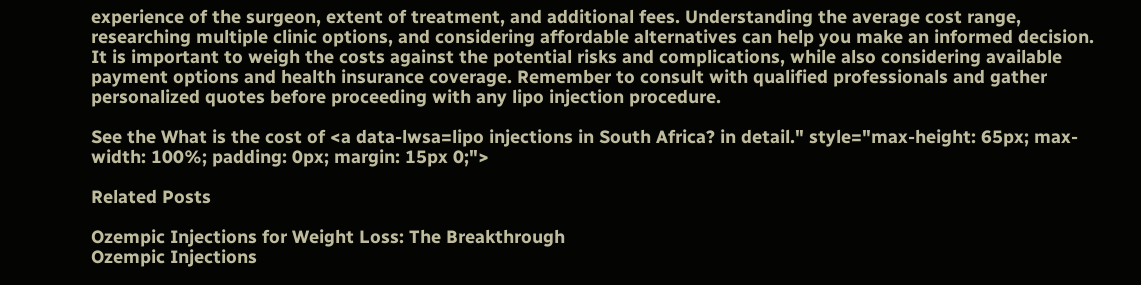experience of the surgeon, extent of treatment, and additional fees. Understanding the average cost range, researching multiple clinic options, and considering affordable alternatives can help you make an informed decision. It is important to weigh the costs against the potential risks and complications, while also considering available payment options and health insurance coverage. Remember to consult with qualified professionals and gather personalized quotes before proceeding with any lipo injection procedure.

See the What is the cost of <a data-lwsa=lipo injections in South Africa? in detail." style="max-height: 65px; max-width: 100%; padding: 0px; margin: 15px 0;">

Related Posts

Ozempic Injections for Weight Loss: The Breakthrough
Ozempic Injections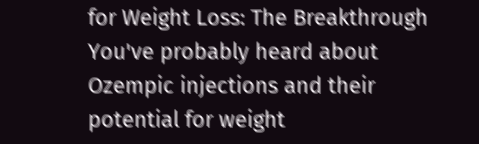for Weight Loss: The Breakthrough
You've probably heard about Ozempic injections and their potential for weight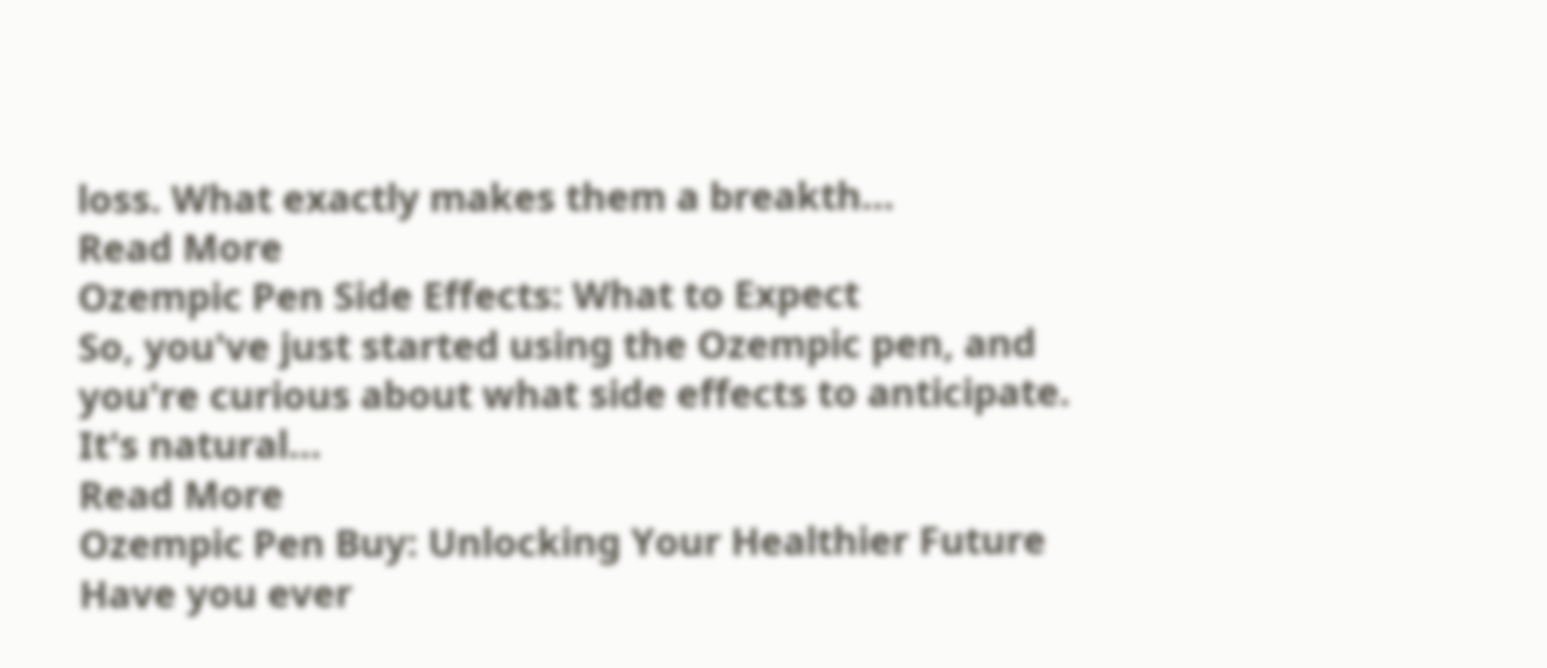loss. What exactly makes them a breakth...
Read More
Ozempic Pen Side Effects: What to Expect
So, you've just started using the Ozempic pen, and you're curious about what side effects to anticipate. It's natural...
Read More
Ozempic Pen Buy: Unlocking Your Healthier Future
Have you ever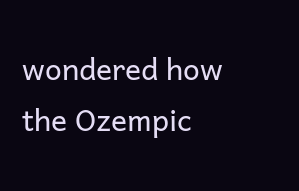wondered how the Ozempic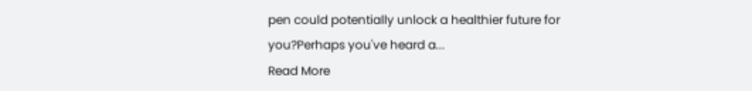pen could potentially unlock a healthier future for you?Perhaps you've heard a...
Read More